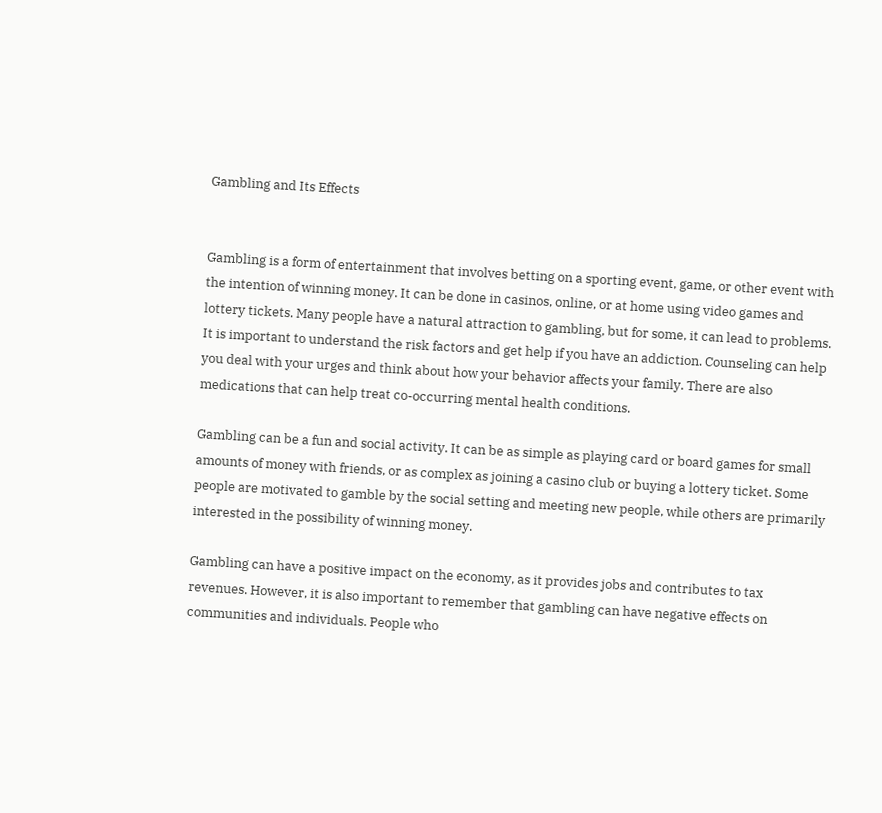Gambling and Its Effects


Gambling is a form of entertainment that involves betting on a sporting event, game, or other event with the intention of winning money. It can be done in casinos, online, or at home using video games and lottery tickets. Many people have a natural attraction to gambling, but for some, it can lead to problems. It is important to understand the risk factors and get help if you have an addiction. Counseling can help you deal with your urges and think about how your behavior affects your family. There are also medications that can help treat co-occurring mental health conditions.

Gambling can be a fun and social activity. It can be as simple as playing card or board games for small amounts of money with friends, or as complex as joining a casino club or buying a lottery ticket. Some people are motivated to gamble by the social setting and meeting new people, while others are primarily interested in the possibility of winning money.

Gambling can have a positive impact on the economy, as it provides jobs and contributes to tax revenues. However, it is also important to remember that gambling can have negative effects on communities and individuals. People who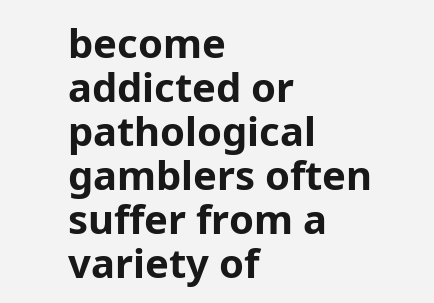become addicted or pathological gamblers often suffer from a variety of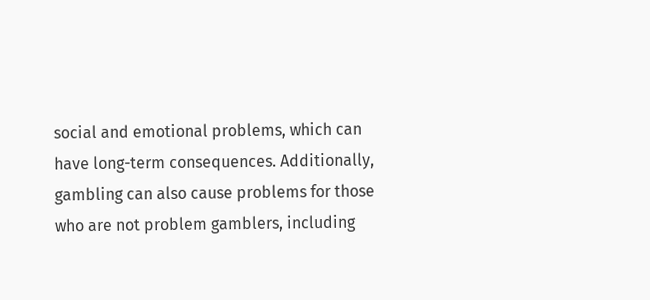social and emotional problems, which can have long-term consequences. Additionally, gambling can also cause problems for those who are not problem gamblers, including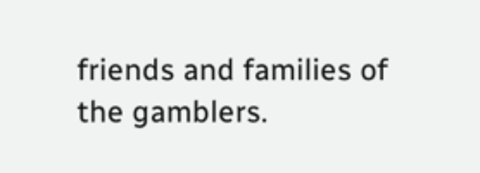friends and families of the gamblers.